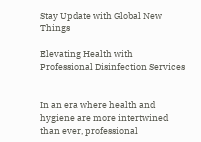Stay Update with Global New Things

Elevating Health with Professional Disinfection Services


In an era where health and hygiene are more intertwined than ever, professional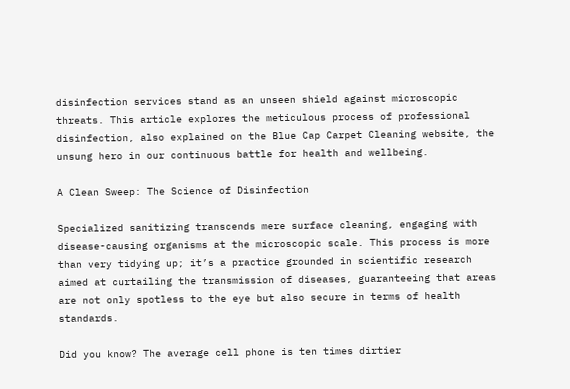disinfection services stand as an unseen shield against microscopic threats. This article explores the meticulous process of professional disinfection, also explained on the Blue Cap Carpet Cleaning website, the unsung hero in our continuous battle for health and wellbeing.

A Clean Sweep: The Science of Disinfection

Specialized sanitizing transcends mere surface cleaning, engaging with disease-causing organisms at the microscopic scale. This process is more than very tidying up; it’s a practice grounded in scientific research aimed at curtailing the transmission of diseases, guaranteeing that areas are not only spotless to the eye but also secure in terms of health standards.

Did you know? The average cell phone is ten times dirtier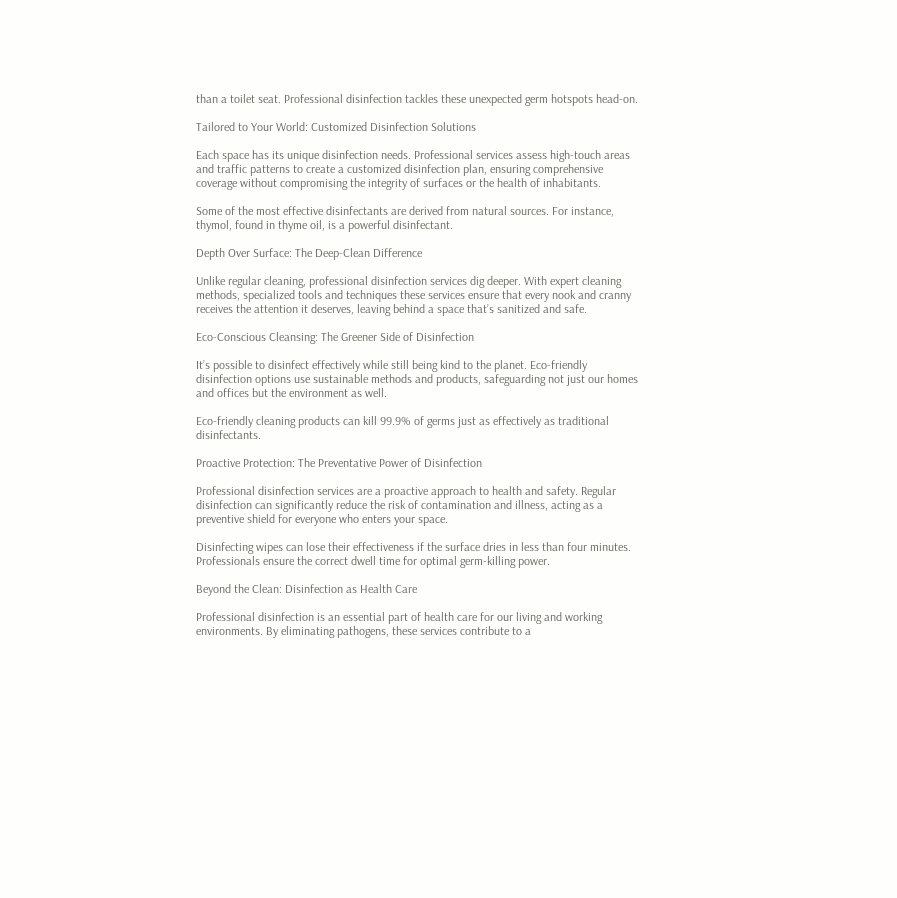than a toilet seat. Professional disinfection tackles these unexpected germ hotspots head-on.

Tailored to Your World: Customized Disinfection Solutions

Each space has its unique disinfection needs. Professional services assess high-touch areas and traffic patterns to create a customized disinfection plan, ensuring comprehensive coverage without compromising the integrity of surfaces or the health of inhabitants.

Some of the most effective disinfectants are derived from natural sources. For instance, thymol, found in thyme oil, is a powerful disinfectant.

Depth Over Surface: The Deep-Clean Difference

Unlike regular cleaning, professional disinfection services dig deeper. With expert cleaning methods, specialized tools and techniques these services ensure that every nook and cranny receives the attention it deserves, leaving behind a space that’s sanitized and safe.

Eco-Conscious Cleansing: The Greener Side of Disinfection

It’s possible to disinfect effectively while still being kind to the planet. Eco-friendly disinfection options use sustainable methods and products, safeguarding not just our homes and offices but the environment as well.

Eco-friendly cleaning products can kill 99.9% of germs just as effectively as traditional disinfectants.

Proactive Protection: The Preventative Power of Disinfection

Professional disinfection services are a proactive approach to health and safety. Regular disinfection can significantly reduce the risk of contamination and illness, acting as a preventive shield for everyone who enters your space.

Disinfecting wipes can lose their effectiveness if the surface dries in less than four minutes. Professionals ensure the correct dwell time for optimal germ-killing power.

Beyond the Clean: Disinfection as Health Care

Professional disinfection is an essential part of health care for our living and working environments. By eliminating pathogens, these services contribute to a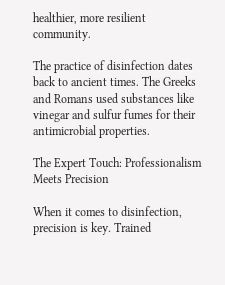healthier, more resilient community.

The practice of disinfection dates back to ancient times. The Greeks and Romans used substances like vinegar and sulfur fumes for their antimicrobial properties.

The Expert Touch: Professionalism Meets Precision

When it comes to disinfection, precision is key. Trained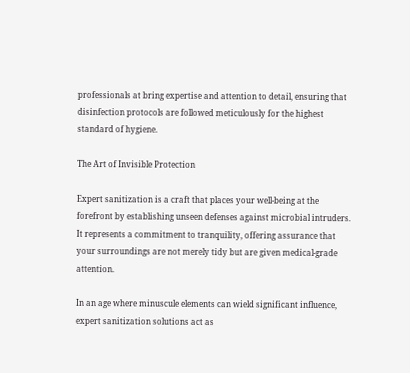professionals at bring expertise and attention to detail, ensuring that disinfection protocols are followed meticulously for the highest standard of hygiene.

The Art of Invisible Protection

Expert sanitization is a craft that places your well-being at the forefront by establishing unseen defenses against microbial intruders. It represents a commitment to tranquility, offering assurance that your surroundings are not merely tidy but are given medical-grade attention.

In an age where minuscule elements can wield significant influence, expert sanitization solutions act as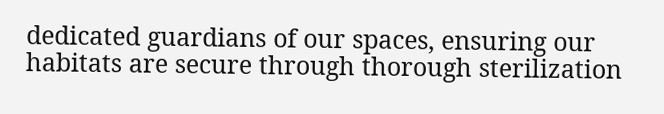dedicated guardians of our spaces, ensuring our habitats are secure through thorough sterilization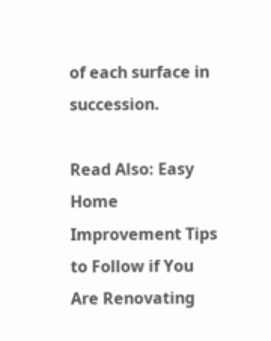of each surface in succession.

Read Also: Easy Home Improvement Tips to Follow if You Are Renovating